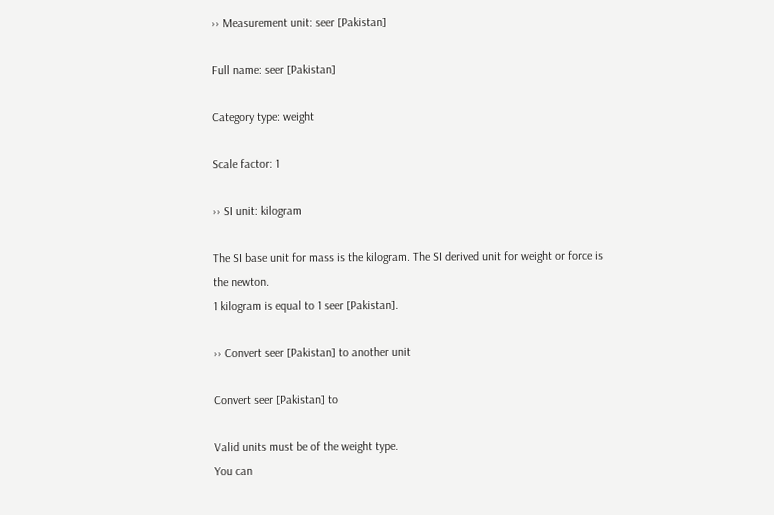›› Measurement unit: seer [Pakistan]

Full name: seer [Pakistan]

Category type: weight

Scale factor: 1

›› SI unit: kilogram

The SI base unit for mass is the kilogram. The SI derived unit for weight or force is the newton.
1 kilogram is equal to 1 seer [Pakistan].

›› Convert seer [Pakistan] to another unit

Convert seer [Pakistan] to

Valid units must be of the weight type.
You can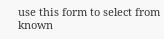use this form to select from known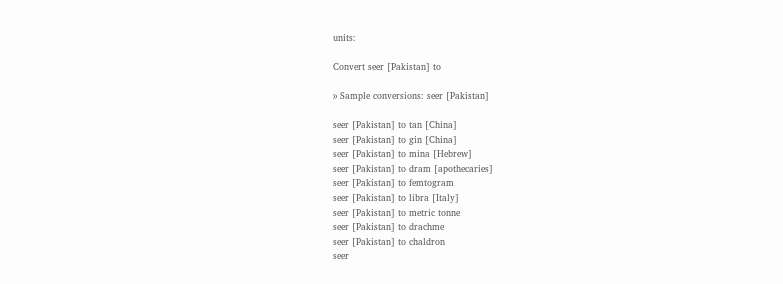units:

Convert seer [Pakistan] to

›› Sample conversions: seer [Pakistan]

seer [Pakistan] to tan [China]
seer [Pakistan] to gin [China]
seer [Pakistan] to mina [Hebrew]
seer [Pakistan] to dram [apothecaries]
seer [Pakistan] to femtogram
seer [Pakistan] to libra [Italy]
seer [Pakistan] to metric tonne
seer [Pakistan] to drachme
seer [Pakistan] to chaldron
seer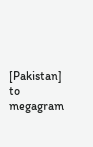[Pakistan] to megagram